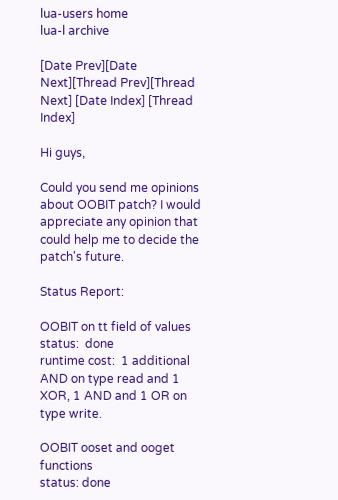lua-users home
lua-l archive

[Date Prev][Date Next][Thread Prev][Thread Next] [Date Index] [Thread Index]

Hi guys,

Could you send me opinions about OOBIT patch? I would appreciate any opinion that could help me to decide the patch's future.

Status Report:

OOBIT on tt field of values
status:  done
runtime cost:  1 additional AND on type read and 1 XOR, 1 AND and 1 OR on type write.

OOBIT ooset and ooget functions
status: done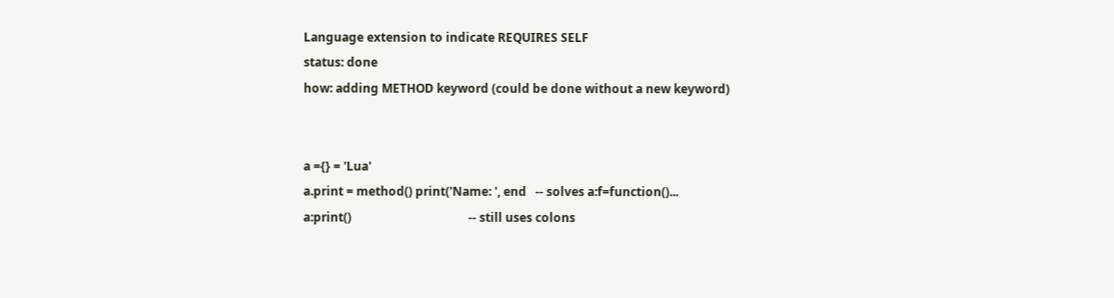Language extension to indicate REQUIRES SELF
status: done
how: adding METHOD keyword (could be done without a new keyword)


a ={} = 'Lua'
a.print = method() print('Name: ', end   -- solves a:f=function()...
a:print()                                       -- still uses colons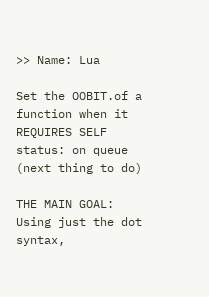>> Name: Lua

Set the OOBIT.of a function when it REQUIRES SELF
status: on queue (next thing to do)

THE MAIN GOAL: Using just the dot syntax,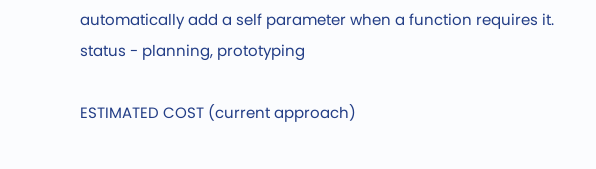automatically add a self parameter when a function requires it.
status - planning, prototyping

ESTIMATED COST (current approach)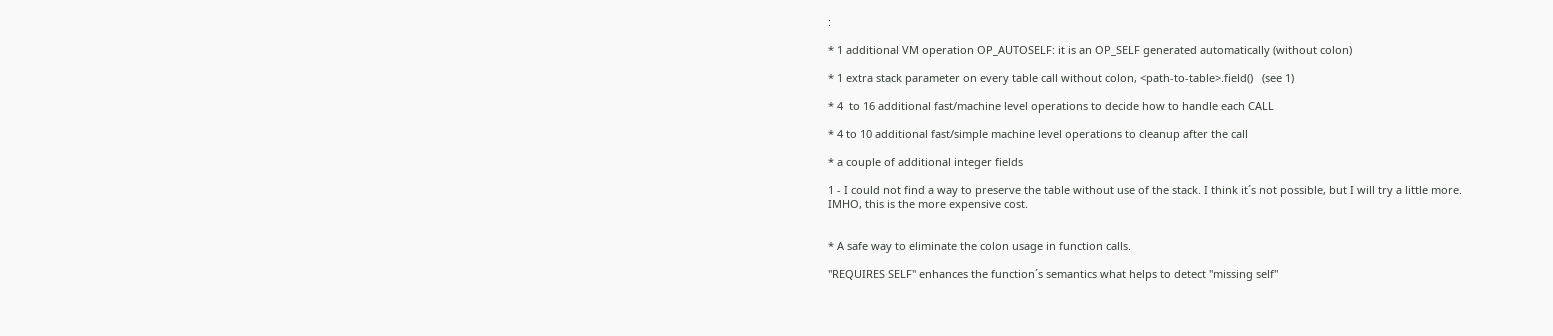:

* 1 additional VM operation OP_AUTOSELF: it is an OP_SELF generated automatically (without colon)

* 1 extra stack parameter on every table call without colon, <path-to-table>.field()   (see 1)

* 4  to 16 additional fast/machine level operations to decide how to handle each CALL

* 4 to 10 additional fast/simple machine level operations to cleanup after the call

* a couple of additional integer fields

1 - I could not find a way to preserve the table without use of the stack. I think it´s not possible, but I will try a little more.
IMHO, this is the more expensive cost.


* A safe way to eliminate the colon usage in function calls.

"REQUIRES SELF" enhances the function´s semantics what helps to detect "missing self"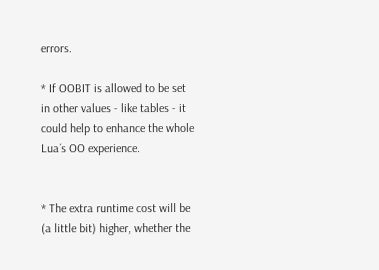errors.

* If OOBIT is allowed to be set in other values - like tables - it could help to enhance the whole Lua´s OO experience.


* The extra runtime cost will be (a little bit) higher, whether the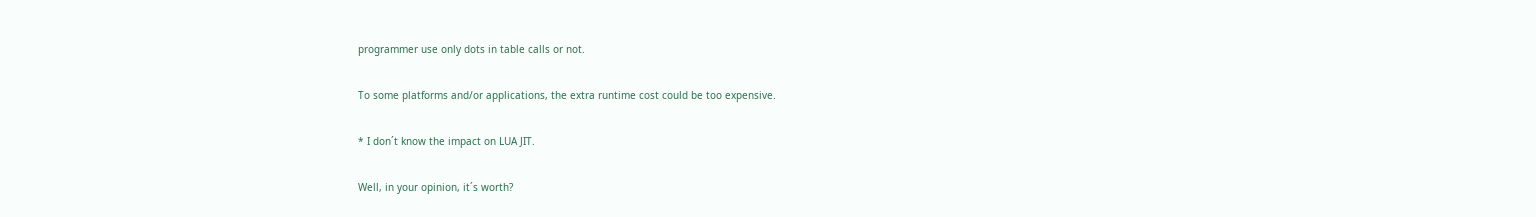programmer use only dots in table calls or not.

To some platforms and/or applications, the extra runtime cost could be too expensive.

* I don´t know the impact on LUA JIT.

Well, in your opinion, it´s worth?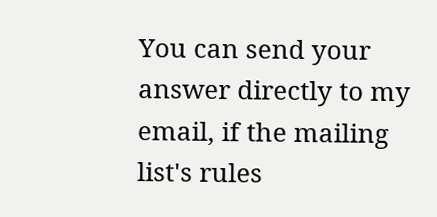You can send your
answer directly to my email, if the mailing list's rules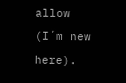allow (I´m new here).